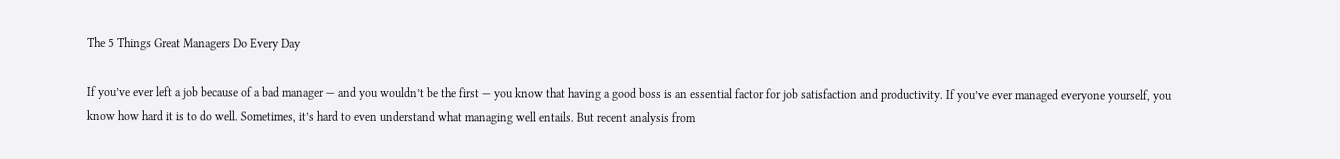The 5 Things Great Managers Do Every Day

If you’ve ever left a job because of a bad manager — and you wouldn’t be the first — you know that having a good boss is an essential factor for job satisfaction and productivity. If you’ve ever managed everyone yourself, you know how hard it is to do well. Sometimes, it’s hard to even understand what managing well entails. But recent analysis from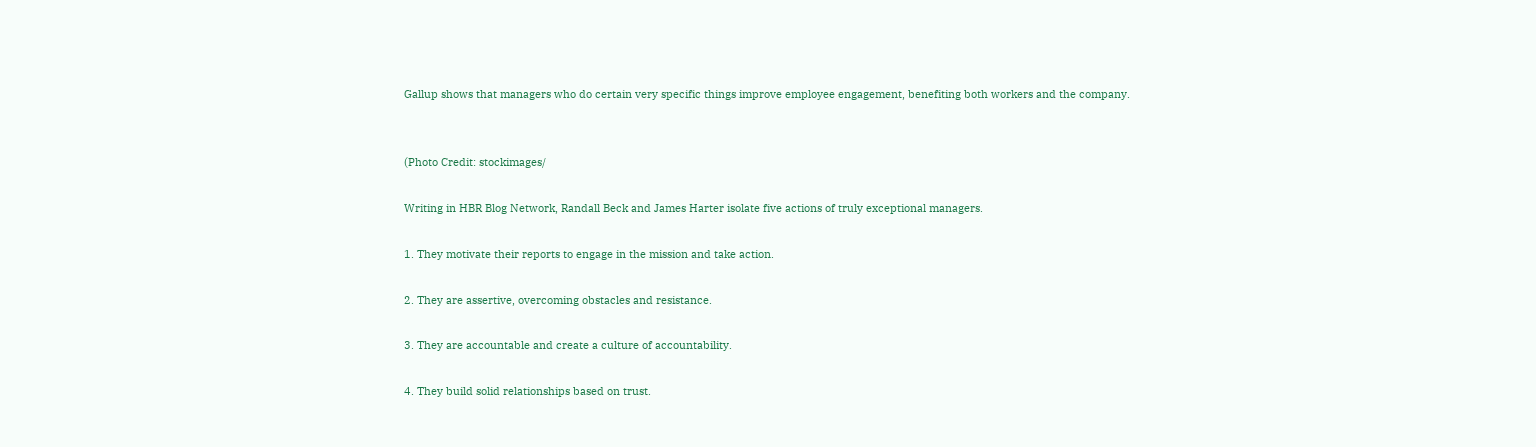Gallup shows that managers who do certain very specific things improve employee engagement, benefiting both workers and the company.


(Photo Credit: stockimages/

Writing in HBR Blog Network, Randall Beck and James Harter isolate five actions of truly exceptional managers.

1. They motivate their reports to engage in the mission and take action.

2. They are assertive, overcoming obstacles and resistance.

3. They are accountable and create a culture of accountability.

4. They build solid relationships based on trust.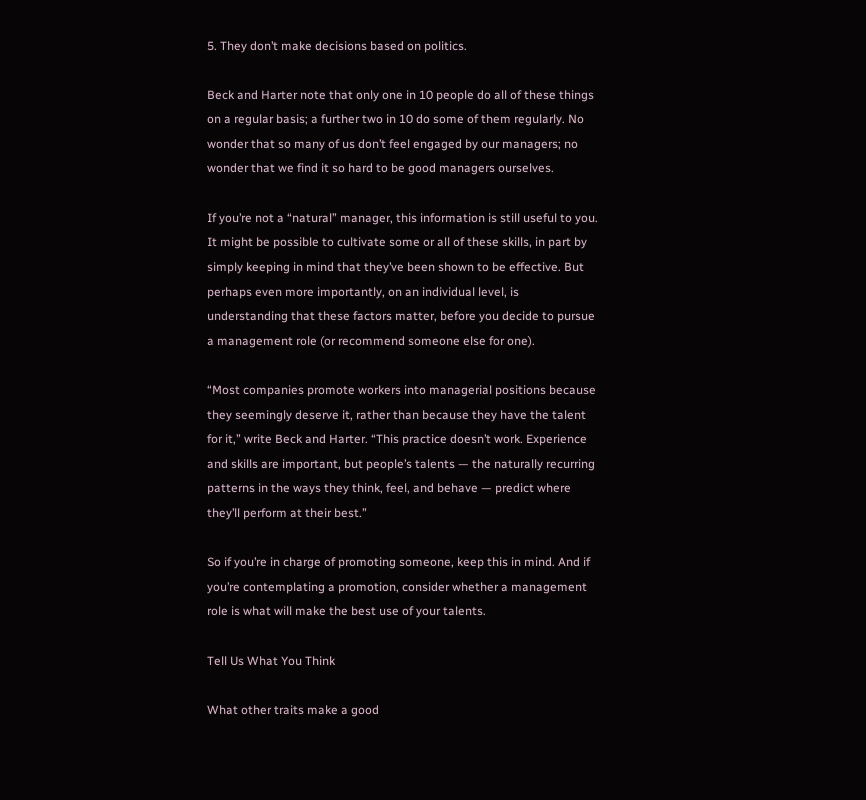5. They don’t make decisions based on politics.

Beck and Harter note that only one in 10 people do all of these things on a regular basis; a further two in 10 do some of them regularly. No wonder that so many of us don’t feel engaged by our managers; no wonder that we find it so hard to be good managers ourselves.

If you’re not a “natural” manager, this information is still useful to you. It might be possible to cultivate some or all of these skills, in part by simply keeping in mind that they’ve been shown to be effective. But perhaps even more importantly, on an individual level, is understanding that these factors matter, before you decide to pursue a management role (or recommend someone else for one).

“Most companies promote workers into managerial positions because they seemingly deserve it, rather than because they have the talent for it,” write Beck and Harter. “This practice doesn’t work. Experience and skills are important, but people’s talents — the naturally recurring patterns in the ways they think, feel, and behave — predict where they’ll perform at their best.”

So if you’re in charge of promoting someone, keep this in mind. And if you’re contemplating a promotion, consider whether a management role is what will make the best use of your talents.

Tell Us What You Think

What other traits make a good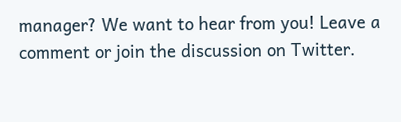manager? We want to hear from you! Leave a comment or join the discussion on Twitter.